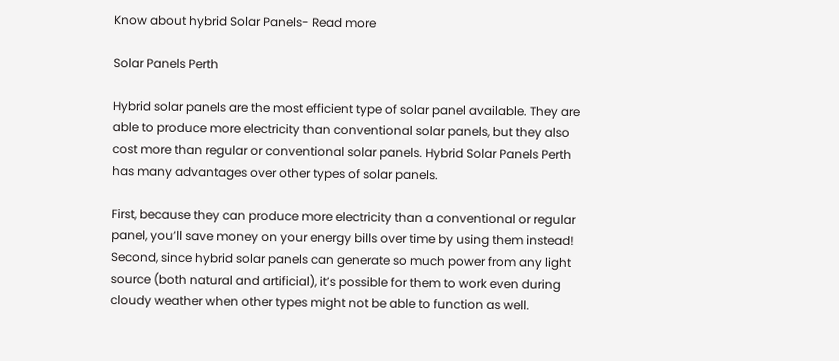Know about hybrid Solar Panels- Read more

Solar Panels Perth

Hybrid solar panels are the most efficient type of solar panel available. They are able to produce more electricity than conventional solar panels, but they also cost more than regular or conventional solar panels. Hybrid Solar Panels Perth has many advantages over other types of solar panels.

First, because they can produce more electricity than a conventional or regular panel, you’ll save money on your energy bills over time by using them instead! Second, since hybrid solar panels can generate so much power from any light source (both natural and artificial), it’s possible for them to work even during cloudy weather when other types might not be able to function as well.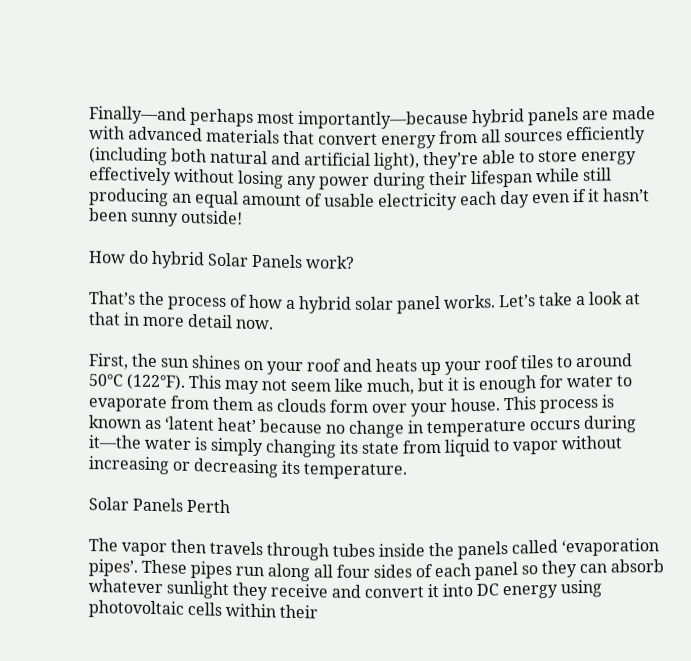Finally—and perhaps most importantly—because hybrid panels are made with advanced materials that convert energy from all sources efficiently (including both natural and artificial light), they’re able to store energy effectively without losing any power during their lifespan while still producing an equal amount of usable electricity each day even if it hasn’t been sunny outside!

How do hybrid Solar Panels work?

That’s the process of how a hybrid solar panel works. Let’s take a look at that in more detail now.

First, the sun shines on your roof and heats up your roof tiles to around 50°C (122°F). This may not seem like much, but it is enough for water to evaporate from them as clouds form over your house. This process is known as ‘latent heat’ because no change in temperature occurs during it—the water is simply changing its state from liquid to vapor without increasing or decreasing its temperature.

Solar Panels Perth

The vapor then travels through tubes inside the panels called ‘evaporation pipes’. These pipes run along all four sides of each panel so they can absorb whatever sunlight they receive and convert it into DC energy using photovoltaic cells within their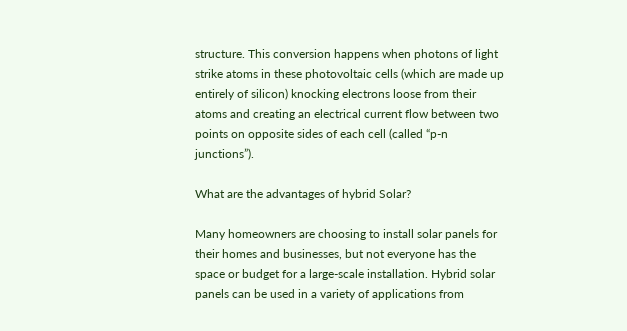structure. This conversion happens when photons of light strike atoms in these photovoltaic cells (which are made up entirely of silicon) knocking electrons loose from their atoms and creating an electrical current flow between two points on opposite sides of each cell (called “p-n junctions”).

What are the advantages of hybrid Solar?

Many homeowners are choosing to install solar panels for their homes and businesses, but not everyone has the space or budget for a large-scale installation. Hybrid solar panels can be used in a variety of applications from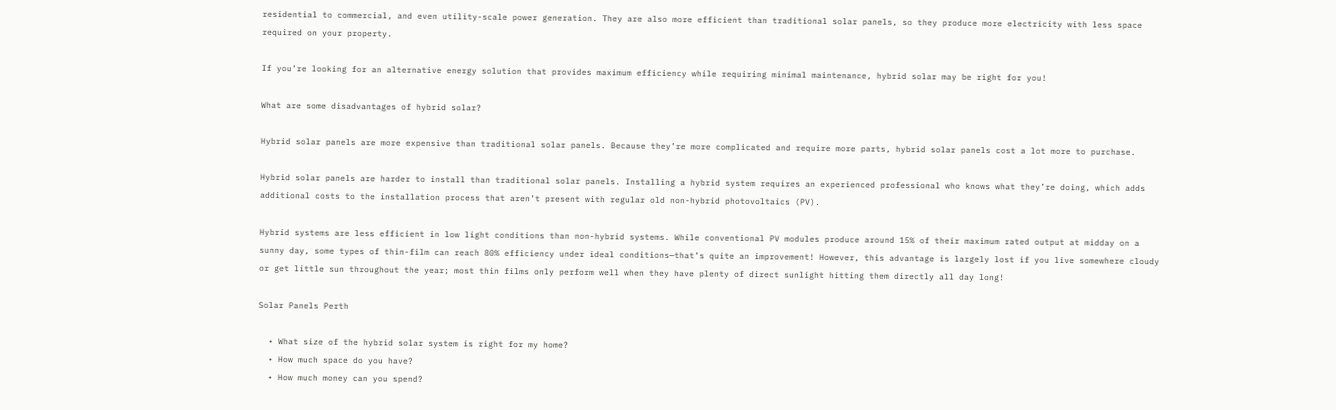residential to commercial, and even utility-scale power generation. They are also more efficient than traditional solar panels, so they produce more electricity with less space required on your property.

If you’re looking for an alternative energy solution that provides maximum efficiency while requiring minimal maintenance, hybrid solar may be right for you!

What are some disadvantages of hybrid solar?

Hybrid solar panels are more expensive than traditional solar panels. Because they’re more complicated and require more parts, hybrid solar panels cost a lot more to purchase.

Hybrid solar panels are harder to install than traditional solar panels. Installing a hybrid system requires an experienced professional who knows what they’re doing, which adds additional costs to the installation process that aren’t present with regular old non-hybrid photovoltaics (PV).

Hybrid systems are less efficient in low light conditions than non-hybrid systems. While conventional PV modules produce around 15% of their maximum rated output at midday on a sunny day, some types of thin-film can reach 80% efficiency under ideal conditions—that’s quite an improvement! However, this advantage is largely lost if you live somewhere cloudy or get little sun throughout the year; most thin films only perform well when they have plenty of direct sunlight hitting them directly all day long!

Solar Panels Perth

  • What size of the hybrid solar system is right for my home?
  • How much space do you have?
  • How much money can you spend?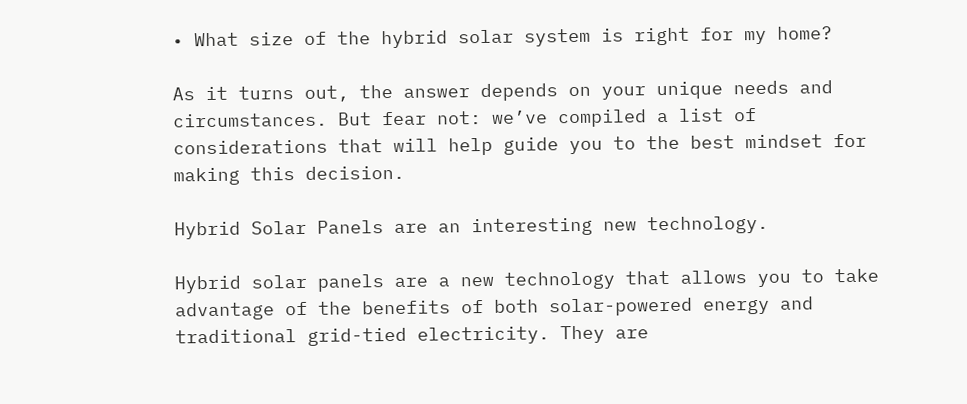• What size of the hybrid solar system is right for my home?

As it turns out, the answer depends on your unique needs and circumstances. But fear not: we’ve compiled a list of considerations that will help guide you to the best mindset for making this decision.

Hybrid Solar Panels are an interesting new technology.

Hybrid solar panels are a new technology that allows you to take advantage of the benefits of both solar-powered energy and traditional grid-tied electricity. They are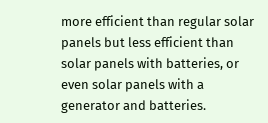more efficient than regular solar panels but less efficient than solar panels with batteries, or even solar panels with a generator and batteries.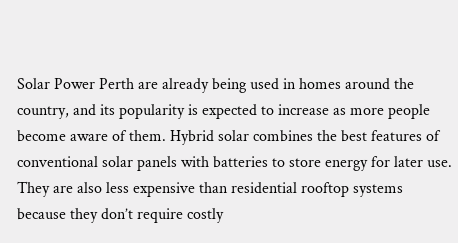Solar Power Perth are already being used in homes around the country, and its popularity is expected to increase as more people become aware of them. Hybrid solar combines the best features of conventional solar panels with batteries to store energy for later use. They are also less expensive than residential rooftop systems because they don’t require costly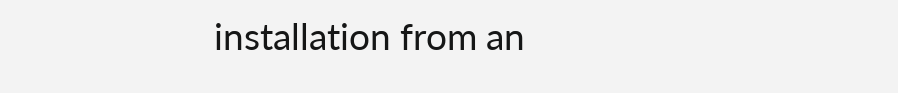installation from an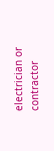electrician or contractor